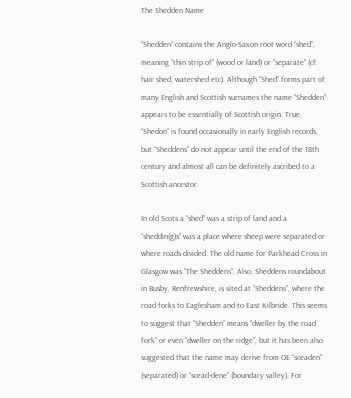The Shedden Name

“Shedden” contains the Anglo-Saxon root word “shed”, meaning “thin strip of” (wood or land) or “separate” (cf. hair shed, watershed etc). Although “Shed” forms part of many English and Scottish surnames the name “Shedden” appears to be essentially of Scottish origin. True, “Shedon” is found occasionally in early English records, but “Sheddens” do not appear until the end of the 18th century and almost all can be definitely ascribed to a Scottish ancestor.

In old Scots a “shed” was a strip of land and a “sheddin(g)s” was a place where sheep were separated or where roads divided. The old name for Parkhead Cross in Glasgow was “The Sheddens”. Also, Sheddens roundabout in Busby, Renfrewshire, is sited at “Sheddens”, where the road forks to Eaglesham and to East Kilbride. This seems to suggest that “Shedden” means “dweller by the road fork” or even “dweller on the ridge”, but it has been also suggested that the name may derive from OE “sceaden” (separated) or “scead-dene” (boundary valley). For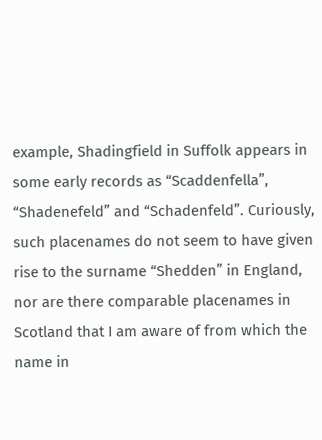example, Shadingfield in Suffolk appears in some early records as “Scaddenfella”, “Shadenefeld” and “Schadenfeld”. Curiously, such placenames do not seem to have given rise to the surname “Shedden” in England, nor are there comparable placenames in Scotland that I am aware of from which the name in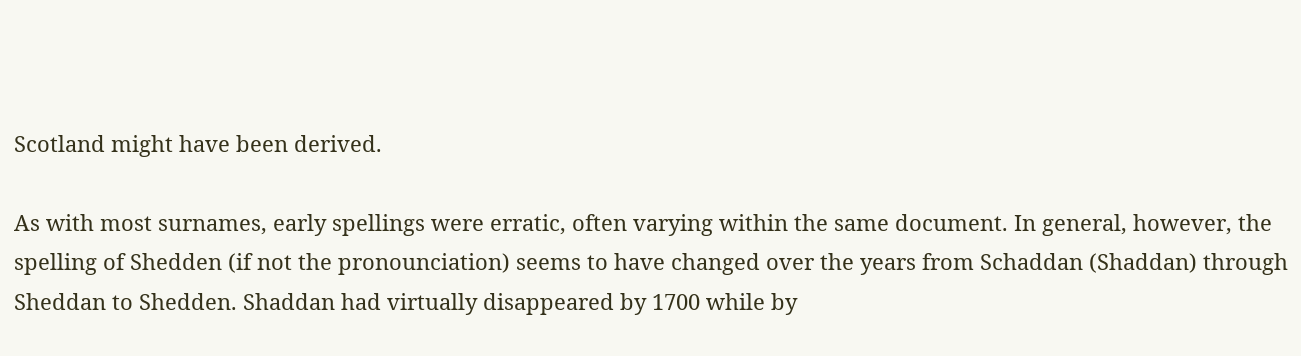Scotland might have been derived.

As with most surnames, early spellings were erratic, often varying within the same document. In general, however, the spelling of Shedden (if not the pronounciation) seems to have changed over the years from Schaddan (Shaddan) through Sheddan to Shedden. Shaddan had virtually disappeared by 1700 while by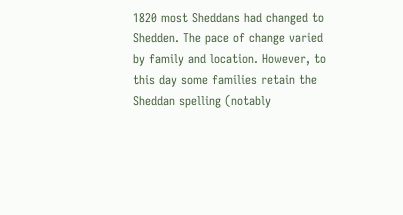1820 most Sheddans had changed to Shedden. The pace of change varied by family and location. However, to this day some families retain the Sheddan spelling (notably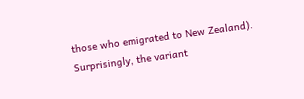those who emigrated to New Zealand). Surprisingly, the variant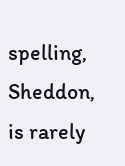spelling, Sheddon, is rarely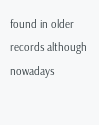found in older records although nowadays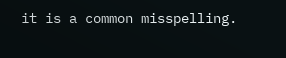it is a common misspelling.